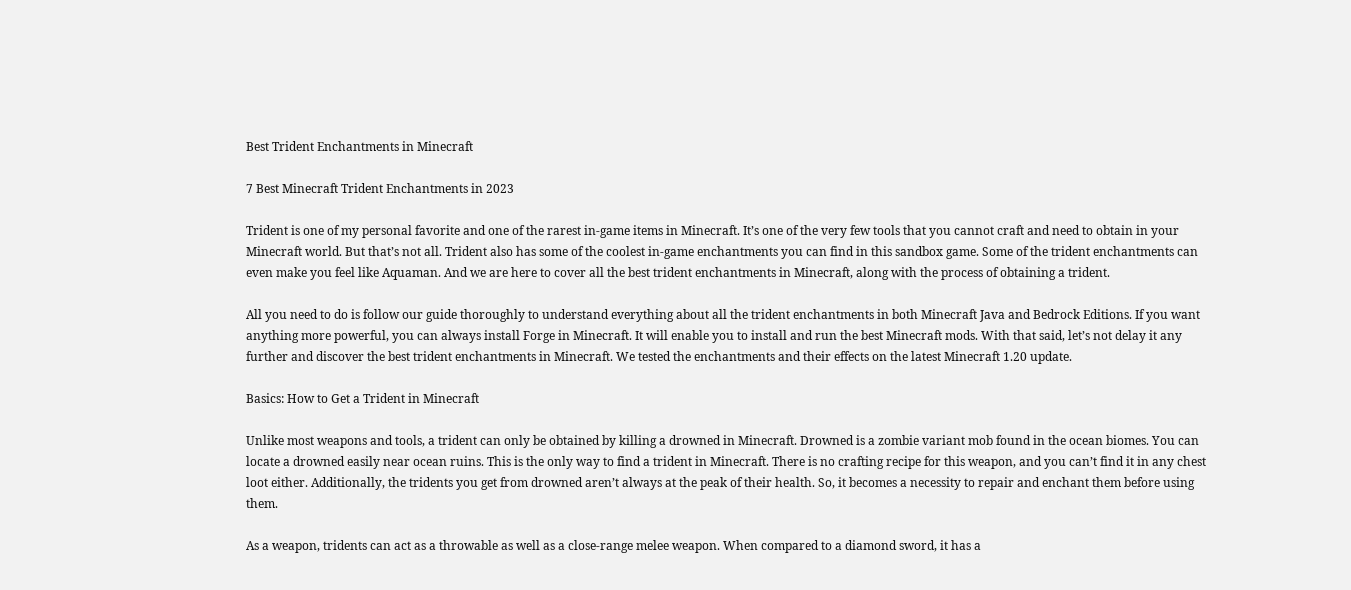Best Trident Enchantments in Minecraft

7 Best Minecraft Trident Enchantments in 2023

Trident is one of my personal favorite and one of the rarest in-game items in Minecraft. It’s one of the very few tools that you cannot craft and need to obtain in your Minecraft world. But that’s not all. Trident also has some of the coolest in-game enchantments you can find in this sandbox game. Some of the trident enchantments can even make you feel like Aquaman. And we are here to cover all the best trident enchantments in Minecraft, along with the process of obtaining a trident.

All you need to do is follow our guide thoroughly to understand everything about all the trident enchantments in both Minecraft Java and Bedrock Editions. If you want anything more powerful, you can always install Forge in Minecraft. It will enable you to install and run the best Minecraft mods. With that said, let’s not delay it any further and discover the best trident enchantments in Minecraft. We tested the enchantments and their effects on the latest Minecraft 1.20 update.

Basics: How to Get a Trident in Minecraft

Unlike most weapons and tools, a trident can only be obtained by killing a drowned in Minecraft. Drowned is a zombie variant mob found in the ocean biomes. You can locate a drowned easily near ocean ruins. This is the only way to find a trident in Minecraft. There is no crafting recipe for this weapon, and you can’t find it in any chest loot either. Additionally, the tridents you get from drowned aren’t always at the peak of their health. So, it becomes a necessity to repair and enchant them before using them.

As a weapon, tridents can act as a throwable as well as a close-range melee weapon. When compared to a diamond sword, it has a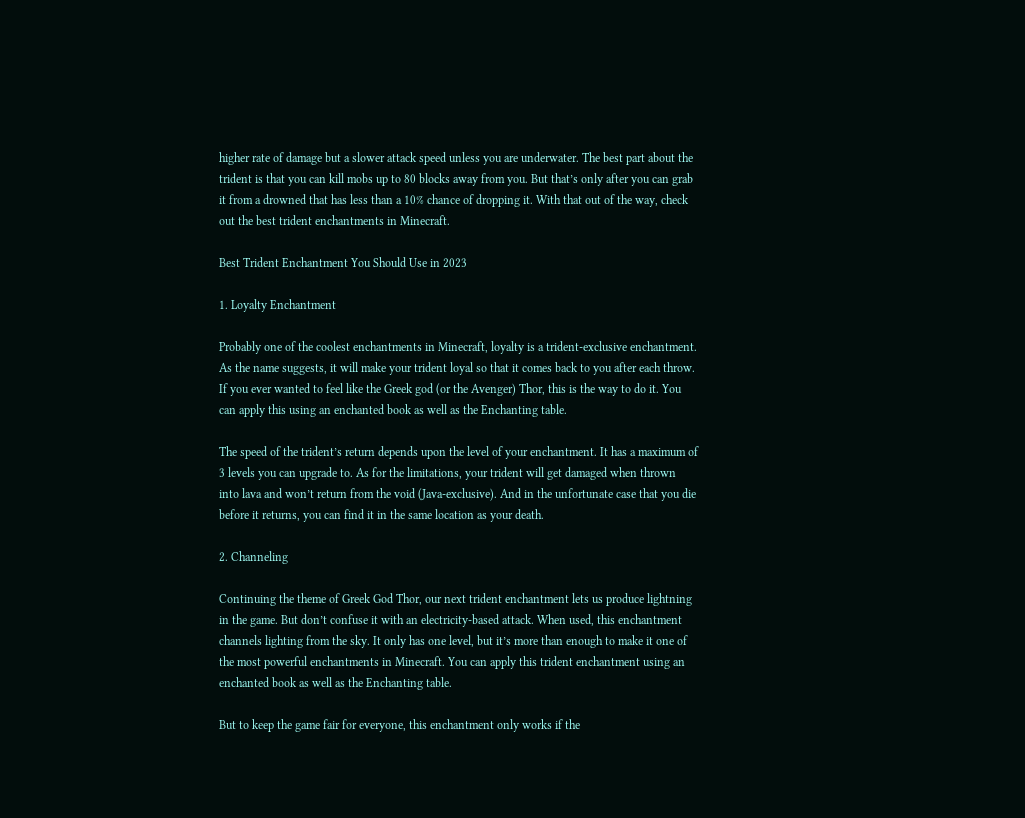higher rate of damage but a slower attack speed unless you are underwater. The best part about the trident is that you can kill mobs up to 80 blocks away from you. But that’s only after you can grab it from a drowned that has less than a 10% chance of dropping it. With that out of the way, check out the best trident enchantments in Minecraft.

Best Trident Enchantment You Should Use in 2023

1. Loyalty Enchantment

Probably one of the coolest enchantments in Minecraft, loyalty is a trident-exclusive enchantment. As the name suggests, it will make your trident loyal so that it comes back to you after each throw. If you ever wanted to feel like the Greek god (or the Avenger) Thor, this is the way to do it. You can apply this using an enchanted book as well as the Enchanting table.

The speed of the trident’s return depends upon the level of your enchantment. It has a maximum of 3 levels you can upgrade to. As for the limitations, your trident will get damaged when thrown into lava and won’t return from the void (Java-exclusive). And in the unfortunate case that you die before it returns, you can find it in the same location as your death.

2. Channeling

Continuing the theme of Greek God Thor, our next trident enchantment lets us produce lightning in the game. But don’t confuse it with an electricity-based attack. When used, this enchantment channels lighting from the sky. It only has one level, but it’s more than enough to make it one of the most powerful enchantments in Minecraft. You can apply this trident enchantment using an enchanted book as well as the Enchanting table.

But to keep the game fair for everyone, this enchantment only works if the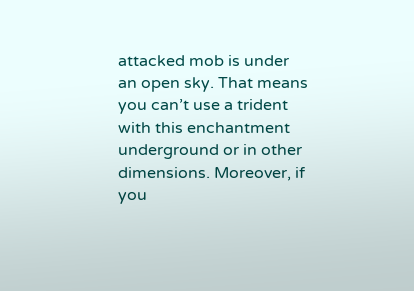attacked mob is under an open sky. That means you can’t use a trident with this enchantment underground or in other dimensions. Moreover, if you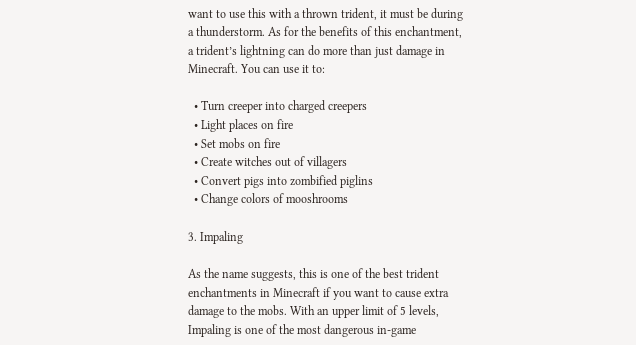want to use this with a thrown trident, it must be during a thunderstorm. As for the benefits of this enchantment, a trident’s lightning can do more than just damage in Minecraft. You can use it to:

  • Turn creeper into charged creepers
  • Light places on fire
  • Set mobs on fire
  • Create witches out of villagers
  • Convert pigs into zombified piglins
  • Change colors of mooshrooms

3. Impaling

As the name suggests, this is one of the best trident enchantments in Minecraft if you want to cause extra damage to the mobs. With an upper limit of 5 levels, Impaling is one of the most dangerous in-game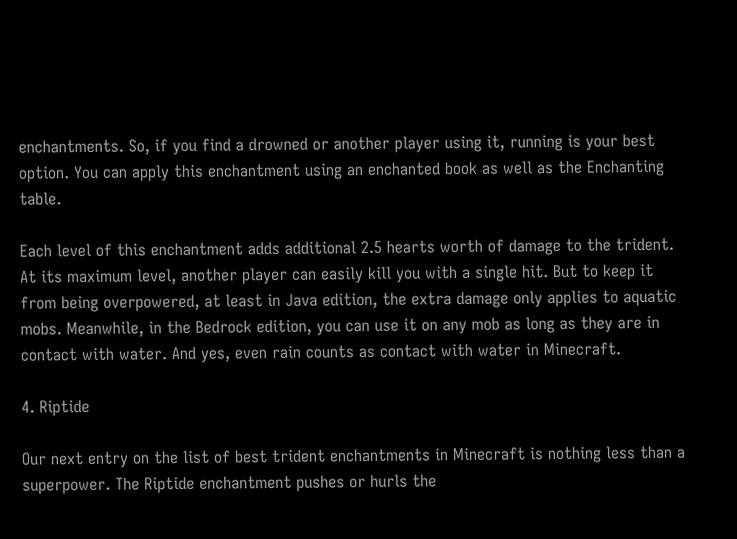enchantments. So, if you find a drowned or another player using it, running is your best option. You can apply this enchantment using an enchanted book as well as the Enchanting table.

Each level of this enchantment adds additional 2.5 hearts worth of damage to the trident. At its maximum level, another player can easily kill you with a single hit. But to keep it from being overpowered, at least in Java edition, the extra damage only applies to aquatic mobs. Meanwhile, in the Bedrock edition, you can use it on any mob as long as they are in contact with water. And yes, even rain counts as contact with water in Minecraft.

4. Riptide

Our next entry on the list of best trident enchantments in Minecraft is nothing less than a superpower. The Riptide enchantment pushes or hurls the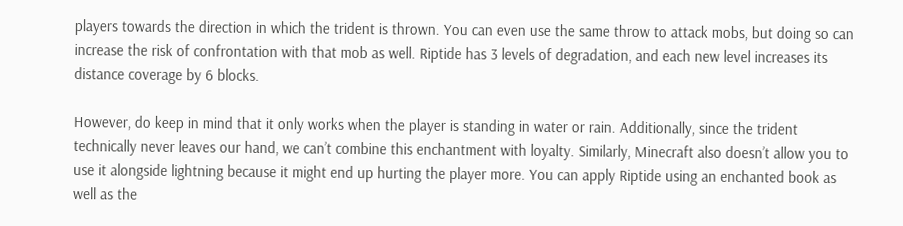players towards the direction in which the trident is thrown. You can even use the same throw to attack mobs, but doing so can increase the risk of confrontation with that mob as well. Riptide has 3 levels of degradation, and each new level increases its distance coverage by 6 blocks.

However, do keep in mind that it only works when the player is standing in water or rain. Additionally, since the trident technically never leaves our hand, we can’t combine this enchantment with loyalty. Similarly, Minecraft also doesn’t allow you to use it alongside lightning because it might end up hurting the player more. You can apply Riptide using an enchanted book as well as the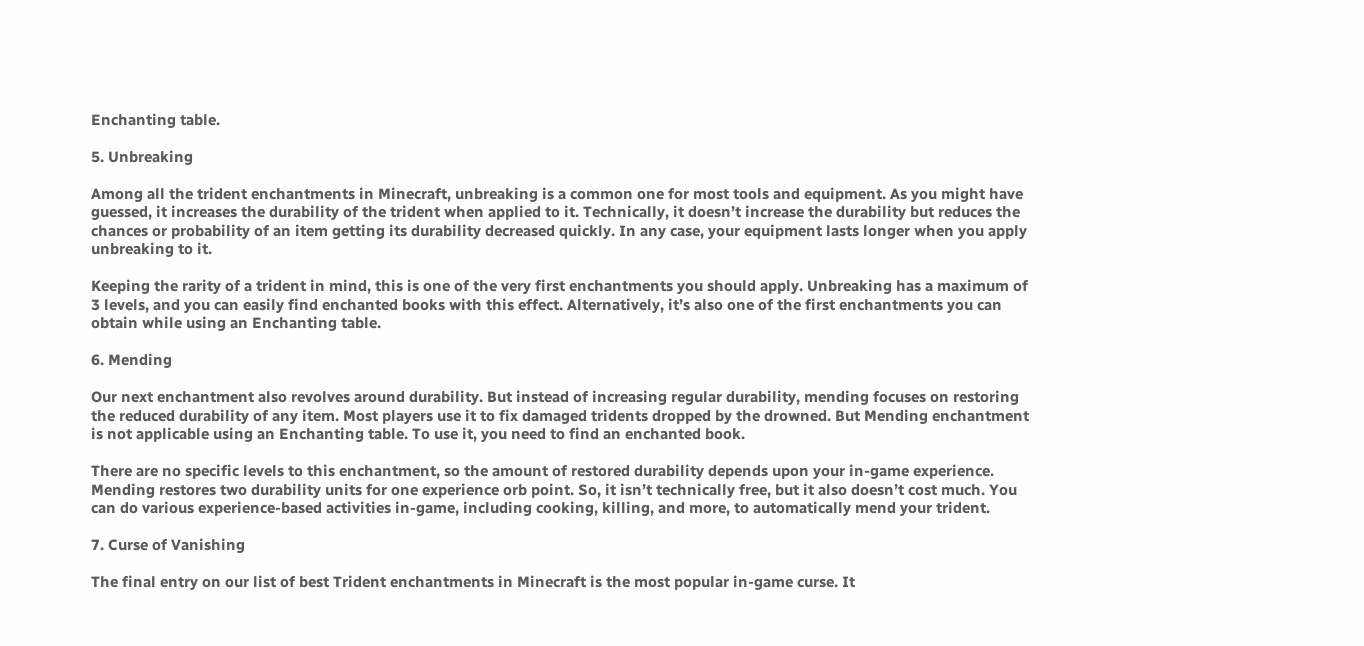Enchanting table.

5. Unbreaking

Among all the trident enchantments in Minecraft, unbreaking is a common one for most tools and equipment. As you might have guessed, it increases the durability of the trident when applied to it. Technically, it doesn’t increase the durability but reduces the chances or probability of an item getting its durability decreased quickly. In any case, your equipment lasts longer when you apply unbreaking to it.

Keeping the rarity of a trident in mind, this is one of the very first enchantments you should apply. Unbreaking has a maximum of 3 levels, and you can easily find enchanted books with this effect. Alternatively, it’s also one of the first enchantments you can obtain while using an Enchanting table.

6. Mending

Our next enchantment also revolves around durability. But instead of increasing regular durability, mending focuses on restoring the reduced durability of any item. Most players use it to fix damaged tridents dropped by the drowned. But Mending enchantment is not applicable using an Enchanting table. To use it, you need to find an enchanted book.

There are no specific levels to this enchantment, so the amount of restored durability depends upon your in-game experience. Mending restores two durability units for one experience orb point. So, it isn’t technically free, but it also doesn’t cost much. You can do various experience-based activities in-game, including cooking, killing, and more, to automatically mend your trident.

7. Curse of Vanishing

The final entry on our list of best Trident enchantments in Minecraft is the most popular in-game curse. It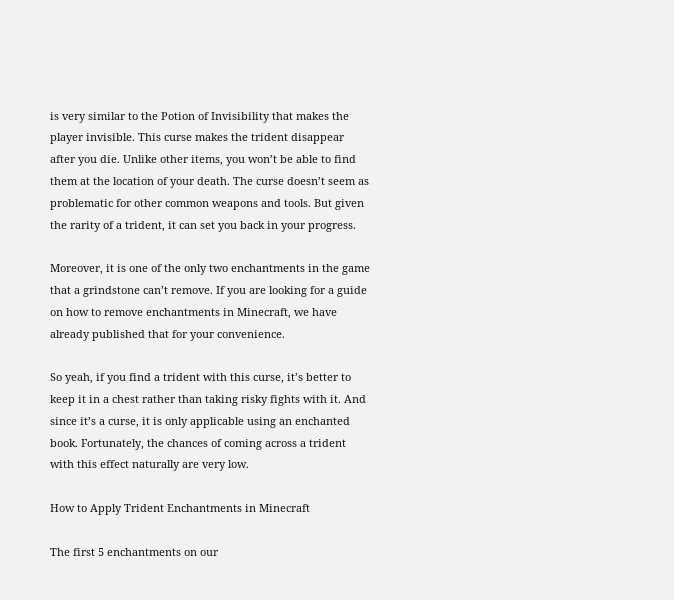is very similar to the Potion of Invisibility that makes the player invisible. This curse makes the trident disappear after you die. Unlike other items, you won’t be able to find them at the location of your death. The curse doesn’t seem as problematic for other common weapons and tools. But given the rarity of a trident, it can set you back in your progress.

Moreover, it is one of the only two enchantments in the game that a grindstone can’t remove. If you are looking for a guide on how to remove enchantments in Minecraft, we have already published that for your convenience.

So yeah, if you find a trident with this curse, it’s better to keep it in a chest rather than taking risky fights with it. And since it’s a curse, it is only applicable using an enchanted book. Fortunately, the chances of coming across a trident with this effect naturally are very low.

How to Apply Trident Enchantments in Minecraft

The first 5 enchantments on our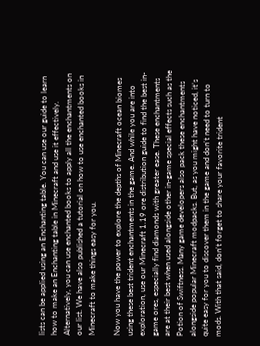lists can be applied using an Enchanting table. You can use our guide to learn how to make an Enchanting table in Minecraft and use it effectively. Alternatively, you can use enchanted books to apply all the enchantments on our list. We have also published a tutorial on how to use enchanted books in Minecraft to make things easy for you.

Now you have the power to explore the depths of Minecraft ocean biomes using these best trident enchantments in the game. And while you are into exploration, use our Minecraft 1.19 ore distribution guide to find the best in-game ores, especially find diamonds with greater ease. These enchantments are at their best when used alongside other in-game special effects such as the Potion of Swiftness. Many game developers also pack these enchantments alongside popular Minecraft modpacks. But, as you might have noticed, it’s quite easy for you to discover them in the game and don’t need to turn to mods. With that said, don’t forget to share your favorite trident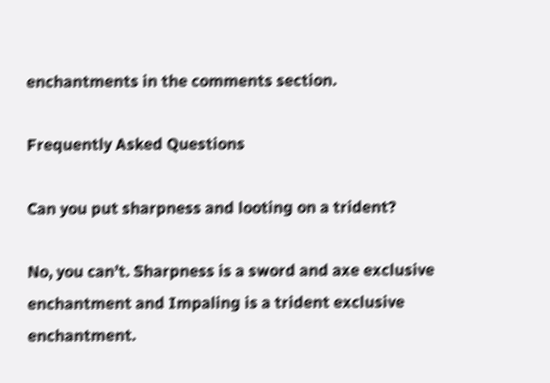enchantments in the comments section.

Frequently Asked Questions

Can you put sharpness and looting on a trident?

No, you can’t. Sharpness is a sword and axe exclusive enchantment and Impaling is a trident exclusive enchantment.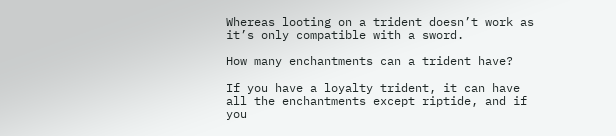Whereas looting on a trident doesn’t work as it’s only compatible with a sword.

How many enchantments can a trident have?

If you have a loyalty trident, it can have all the enchantments except riptide, and if you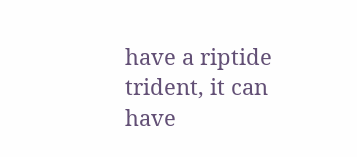have a riptide trident, it can have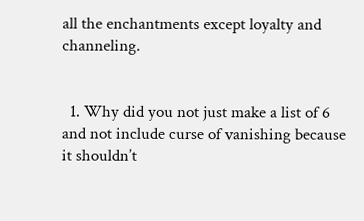all the enchantments except loyalty and channeling.


  1. Why did you not just make a list of 6 and not include curse of vanishing because it shouldn’t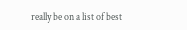really be on a list of best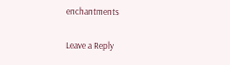enchantments

Leave a Reply